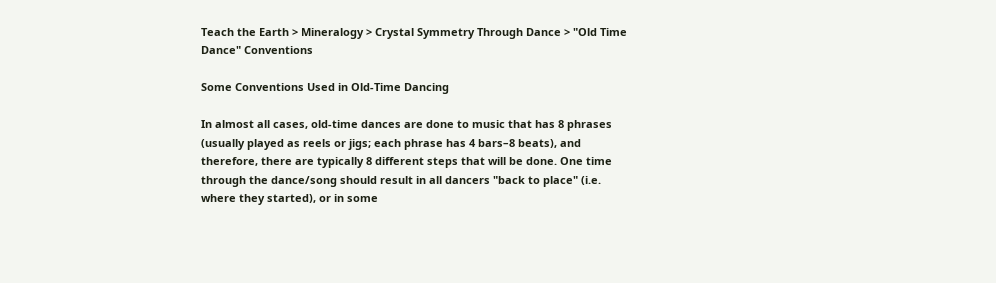Teach the Earth > Mineralogy > Crystal Symmetry Through Dance > "Old Time Dance" Conventions

Some Conventions Used in Old-Time Dancing

In almost all cases, old-time dances are done to music that has 8 phrases (usually played as reels or jigs; each phrase has 4 bars–8 beats), and therefore, there are typically 8 different steps that will be done. One time through the dance/song should result in all dancers "back to place" (i.e. where they started), or in some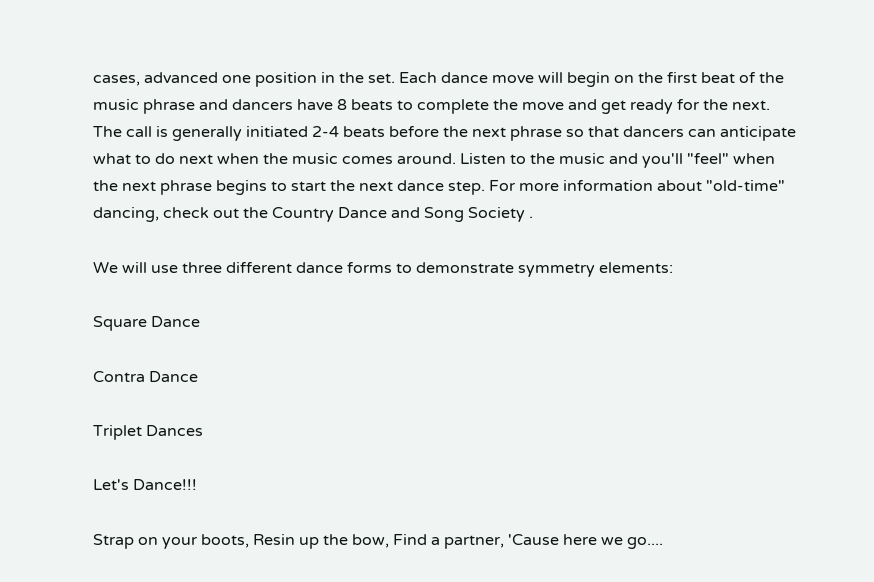cases, advanced one position in the set. Each dance move will begin on the first beat of the music phrase and dancers have 8 beats to complete the move and get ready for the next. The call is generally initiated 2-4 beats before the next phrase so that dancers can anticipate what to do next when the music comes around. Listen to the music and you'll "feel" when the next phrase begins to start the next dance step. For more information about "old-time" dancing, check out the Country Dance and Song Society .

We will use three different dance forms to demonstrate symmetry elements:

Square Dance

Contra Dance

Triplet Dances

Let's Dance!!!

Strap on your boots, Resin up the bow, Find a partner, 'Cause here we go....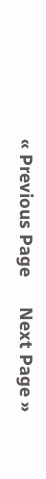« Previous Page      Next Page »